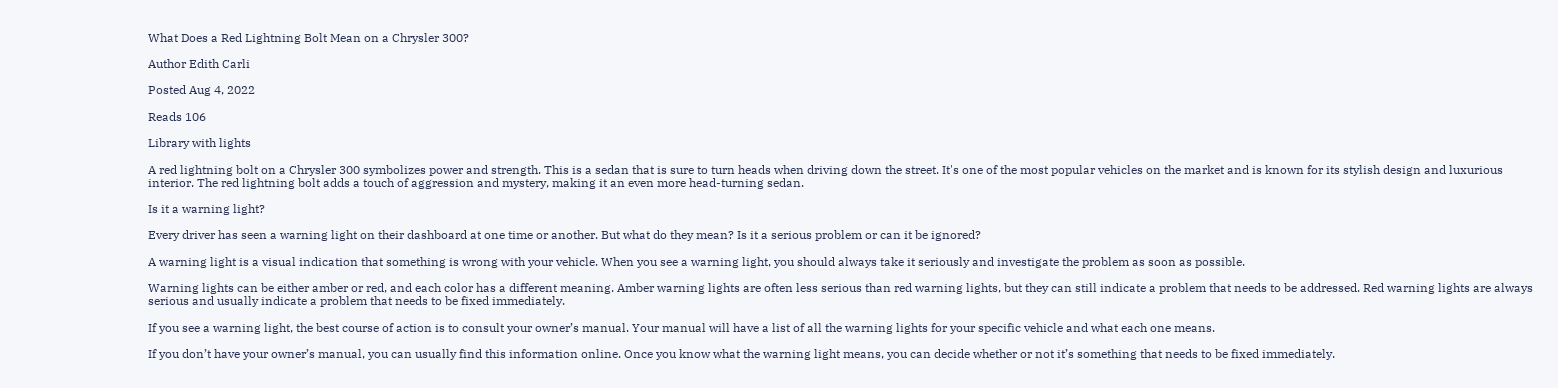What Does a Red Lightning Bolt Mean on a Chrysler 300?

Author Edith Carli

Posted Aug 4, 2022

Reads 106

Library with lights

A red lightning bolt on a Chrysler 300 symbolizes power and strength. This is a sedan that is sure to turn heads when driving down the street. It's one of the most popular vehicles on the market and is known for its stylish design and luxurious interior. The red lightning bolt adds a touch of aggression and mystery, making it an even more head-turning sedan.

Is it a warning light?

Every driver has seen a warning light on their dashboard at one time or another. But what do they mean? Is it a serious problem or can it be ignored?

A warning light is a visual indication that something is wrong with your vehicle. When you see a warning light, you should always take it seriously and investigate the problem as soon as possible.

Warning lights can be either amber or red, and each color has a different meaning. Amber warning lights are often less serious than red warning lights, but they can still indicate a problem that needs to be addressed. Red warning lights are always serious and usually indicate a problem that needs to be fixed immediately.

If you see a warning light, the best course of action is to consult your owner’s manual. Your manual will have a list of all the warning lights for your specific vehicle and what each one means.

If you don’t have your owner’s manual, you can usually find this information online. Once you know what the warning light means, you can decide whether or not it’s something that needs to be fixed immediately.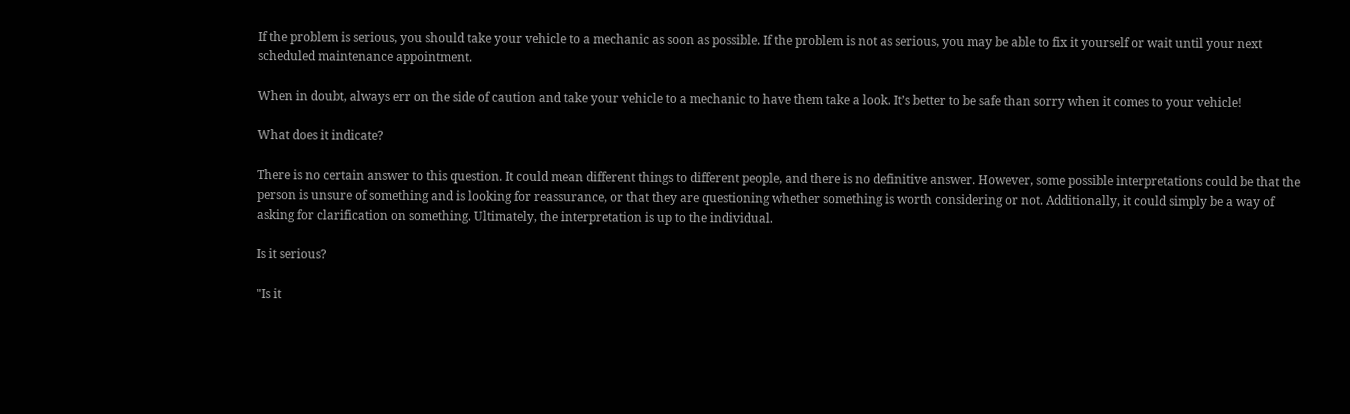If the problem is serious, you should take your vehicle to a mechanic as soon as possible. If the problem is not as serious, you may be able to fix it yourself or wait until your next scheduled maintenance appointment.

When in doubt, always err on the side of caution and take your vehicle to a mechanic to have them take a look. It’s better to be safe than sorry when it comes to your vehicle!

What does it indicate?

There is no certain answer to this question. It could mean different things to different people, and there is no definitive answer. However, some possible interpretations could be that the person is unsure of something and is looking for reassurance, or that they are questioning whether something is worth considering or not. Additionally, it could simply be a way of asking for clarification on something. Ultimately, the interpretation is up to the individual.

Is it serious?

"Is it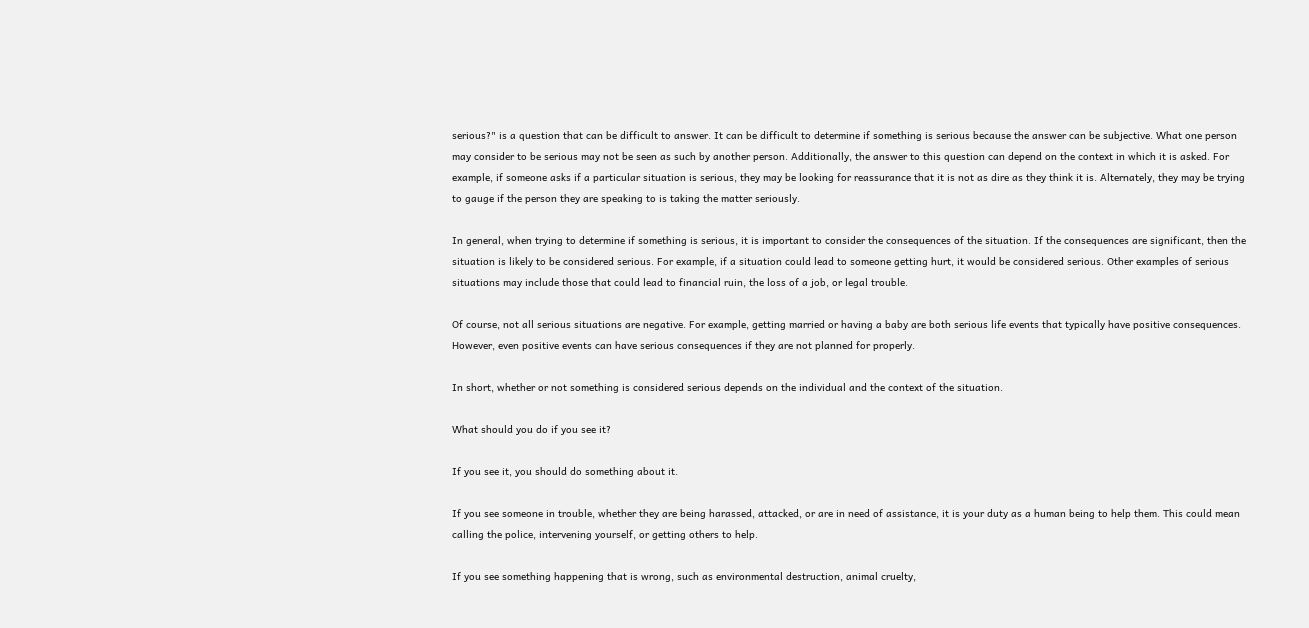serious?" is a question that can be difficult to answer. It can be difficult to determine if something is serious because the answer can be subjective. What one person may consider to be serious may not be seen as such by another person. Additionally, the answer to this question can depend on the context in which it is asked. For example, if someone asks if a particular situation is serious, they may be looking for reassurance that it is not as dire as they think it is. Alternately, they may be trying to gauge if the person they are speaking to is taking the matter seriously.

In general, when trying to determine if something is serious, it is important to consider the consequences of the situation. If the consequences are significant, then the situation is likely to be considered serious. For example, if a situation could lead to someone getting hurt, it would be considered serious. Other examples of serious situations may include those that could lead to financial ruin, the loss of a job, or legal trouble.

Of course, not all serious situations are negative. For example, getting married or having a baby are both serious life events that typically have positive consequences. However, even positive events can have serious consequences if they are not planned for properly.

In short, whether or not something is considered serious depends on the individual and the context of the situation.

What should you do if you see it?

If you see it, you should do something about it.

If you see someone in trouble, whether they are being harassed, attacked, or are in need of assistance, it is your duty as a human being to help them. This could mean calling the police, intervening yourself, or getting others to help.

If you see something happening that is wrong, such as environmental destruction, animal cruelty,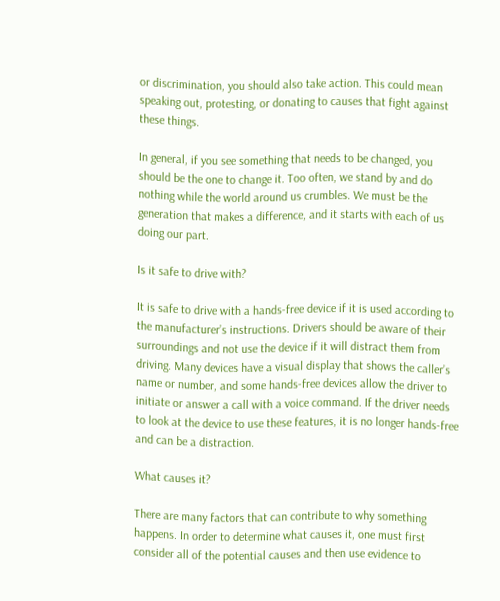or discrimination, you should also take action. This could mean speaking out, protesting, or donating to causes that fight against these things.

In general, if you see something that needs to be changed, you should be the one to change it. Too often, we stand by and do nothing while the world around us crumbles. We must be the generation that makes a difference, and it starts with each of us doing our part.

Is it safe to drive with?

It is safe to drive with a hands-free device if it is used according to the manufacturer’s instructions. Drivers should be aware of their surroundings and not use the device if it will distract them from driving. Many devices have a visual display that shows the caller’s name or number, and some hands-free devices allow the driver to initiate or answer a call with a voice command. If the driver needs to look at the device to use these features, it is no longer hands-free and can be a distraction.

What causes it?

There are many factors that can contribute to why something happens. In order to determine what causes it, one must first consider all of the potential causes and then use evidence to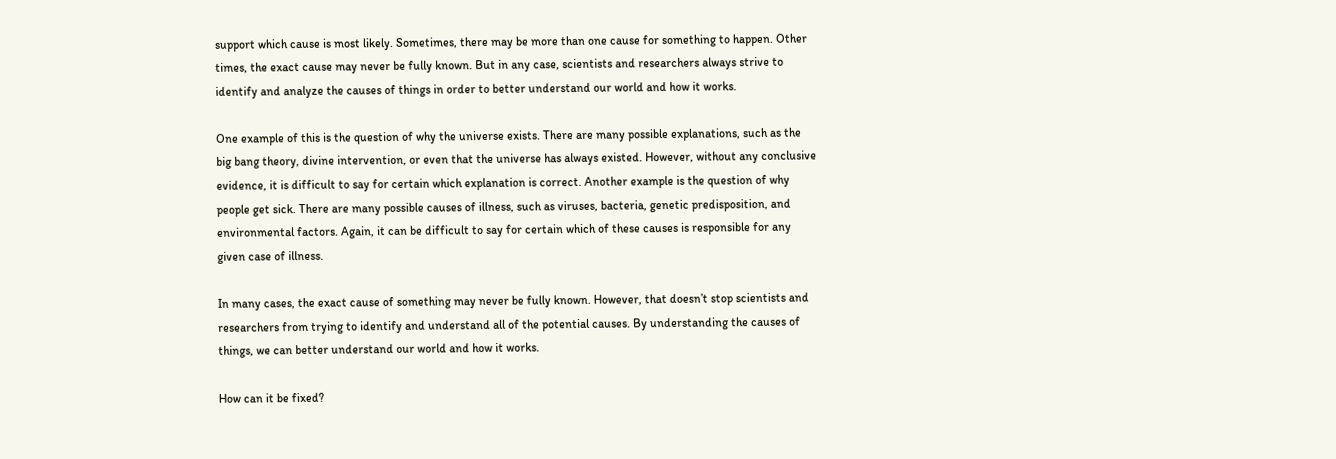support which cause is most likely. Sometimes, there may be more than one cause for something to happen. Other times, the exact cause may never be fully known. But in any case, scientists and researchers always strive to identify and analyze the causes of things in order to better understand our world and how it works.

One example of this is the question of why the universe exists. There are many possible explanations, such as the big bang theory, divine intervention, or even that the universe has always existed. However, without any conclusive evidence, it is difficult to say for certain which explanation is correct. Another example is the question of why people get sick. There are many possible causes of illness, such as viruses, bacteria, genetic predisposition, and environmental factors. Again, it can be difficult to say for certain which of these causes is responsible for any given case of illness.

In many cases, the exact cause of something may never be fully known. However, that doesn’t stop scientists and researchers from trying to identify and understand all of the potential causes. By understanding the causes of things, we can better understand our world and how it works.

How can it be fixed?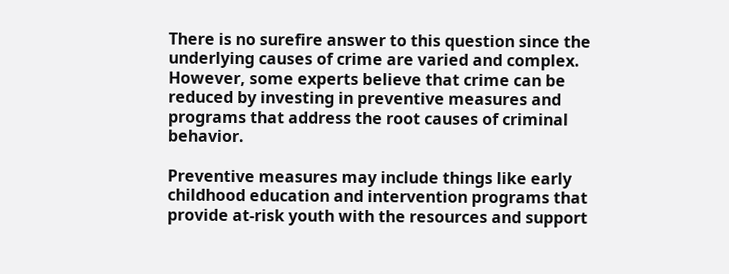There is no surefire answer to this question since the underlying causes of crime are varied and complex. However, some experts believe that crime can be reduced by investing in preventive measures and programs that address the root causes of criminal behavior.

Preventive measures may include things like early childhood education and intervention programs that provide at-risk youth with the resources and support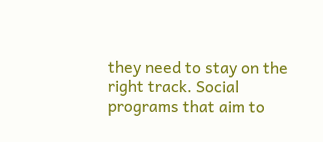they need to stay on the right track. Social programs that aim to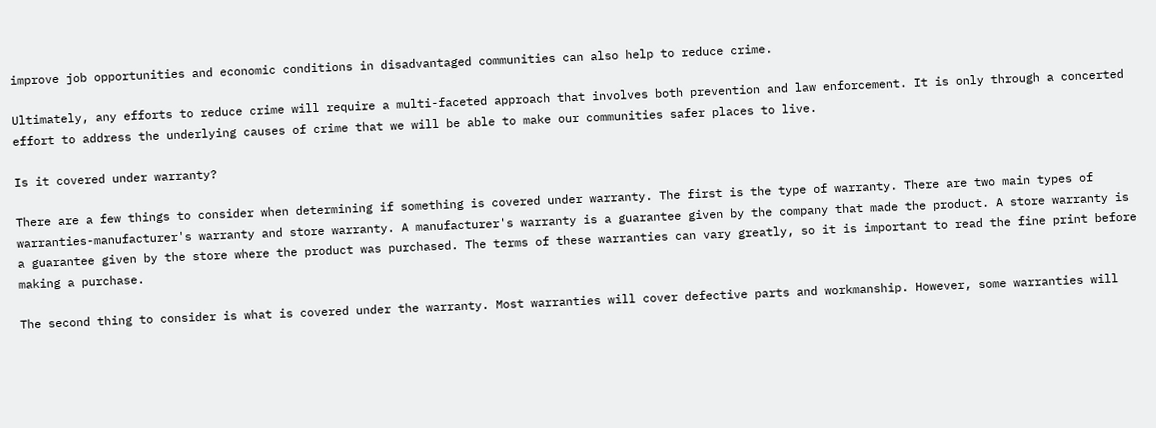improve job opportunities and economic conditions in disadvantaged communities can also help to reduce crime.

Ultimately, any efforts to reduce crime will require a multi-faceted approach that involves both prevention and law enforcement. It is only through a concerted effort to address the underlying causes of crime that we will be able to make our communities safer places to live.

Is it covered under warranty?

There are a few things to consider when determining if something is covered under warranty. The first is the type of warranty. There are two main types of warranties-manufacturer's warranty and store warranty. A manufacturer's warranty is a guarantee given by the company that made the product. A store warranty is a guarantee given by the store where the product was purchased. The terms of these warranties can vary greatly, so it is important to read the fine print before making a purchase.

The second thing to consider is what is covered under the warranty. Most warranties will cover defective parts and workmanship. However, some warranties will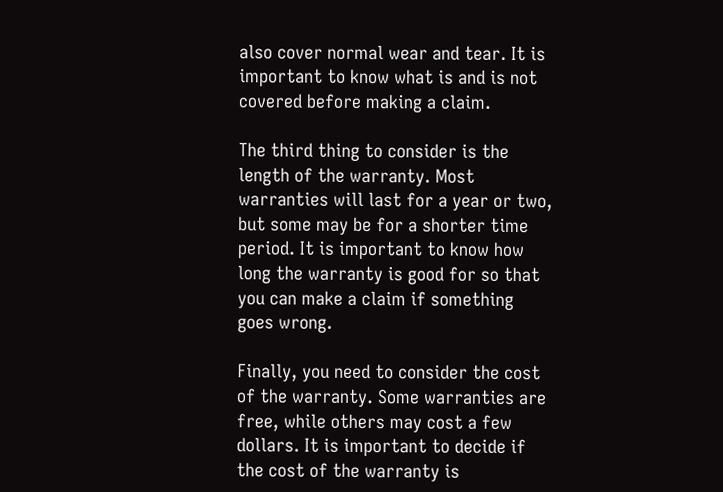also cover normal wear and tear. It is important to know what is and is not covered before making a claim.

The third thing to consider is the length of the warranty. Most warranties will last for a year or two, but some may be for a shorter time period. It is important to know how long the warranty is good for so that you can make a claim if something goes wrong.

Finally, you need to consider the cost of the warranty. Some warranties are free, while others may cost a few dollars. It is important to decide if the cost of the warranty is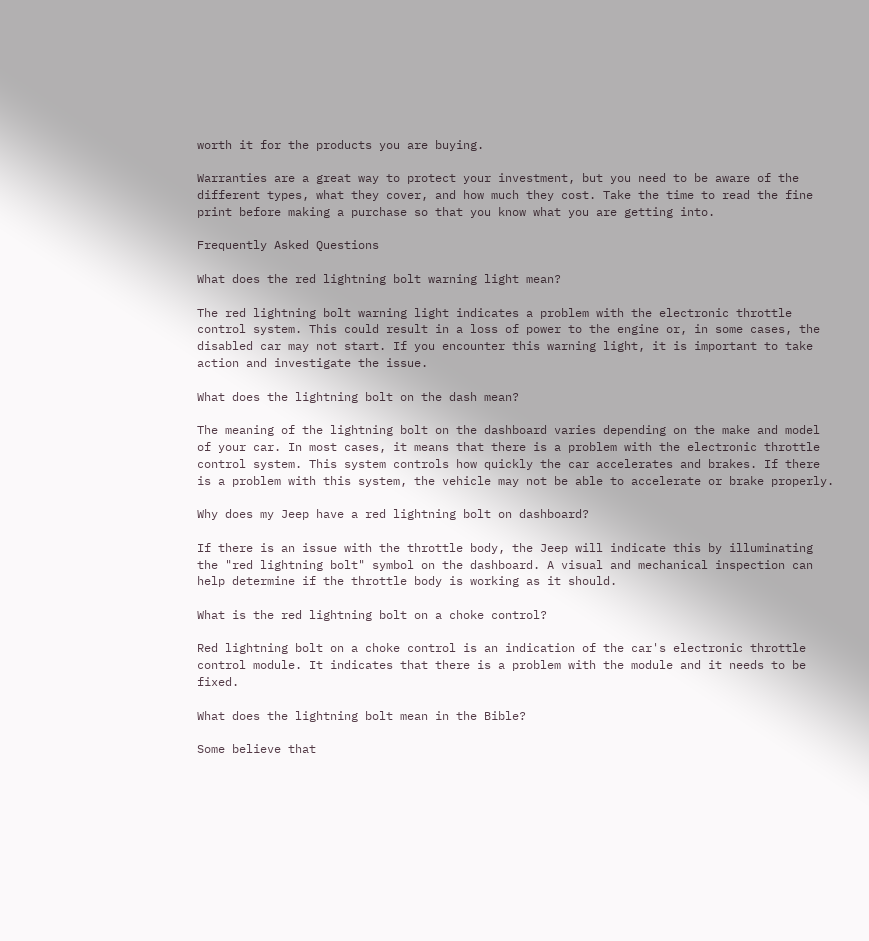worth it for the products you are buying.

Warranties are a great way to protect your investment, but you need to be aware of the different types, what they cover, and how much they cost. Take the time to read the fine print before making a purchase so that you know what you are getting into.

Frequently Asked Questions

What does the red lightning bolt warning light mean?

The red lightning bolt warning light indicates a problem with the electronic throttle control system. This could result in a loss of power to the engine or, in some cases, the disabled car may not start. If you encounter this warning light, it is important to take action and investigate the issue.

What does the lightning bolt on the dash mean?

The meaning of the lightning bolt on the dashboard varies depending on the make and model of your car. In most cases, it means that there is a problem with the electronic throttle control system. This system controls how quickly the car accelerates and brakes. If there is a problem with this system, the vehicle may not be able to accelerate or brake properly.

Why does my Jeep have a red lightning bolt on dashboard?

If there is an issue with the throttle body, the Jeep will indicate this by illuminating the "red lightning bolt" symbol on the dashboard. A visual and mechanical inspection can help determine if the throttle body is working as it should.

What is the red lightning bolt on a choke control?

Red lightning bolt on a choke control is an indication of the car's electronic throttle control module. It indicates that there is a problem with the module and it needs to be fixed.

What does the lightning bolt mean in the Bible?

Some believe that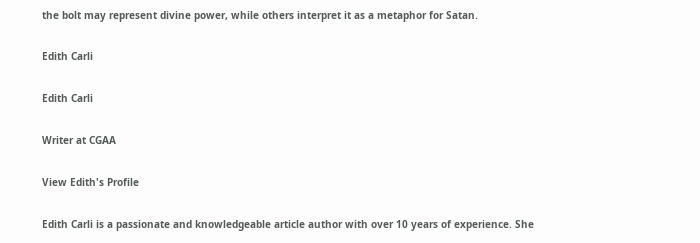the bolt may represent divine power, while others interpret it as a metaphor for Satan.

Edith Carli

Edith Carli

Writer at CGAA

View Edith's Profile

Edith Carli is a passionate and knowledgeable article author with over 10 years of experience. She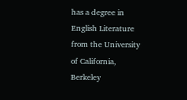has a degree in English Literature from the University of California, Berkeley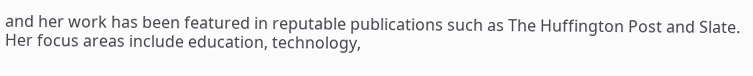and her work has been featured in reputable publications such as The Huffington Post and Slate. Her focus areas include education, technology,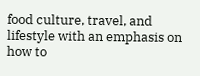food culture, travel, and lifestyle with an emphasis on how to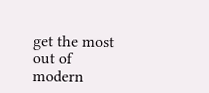get the most out of modern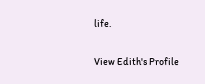life.

View Edith's Profile